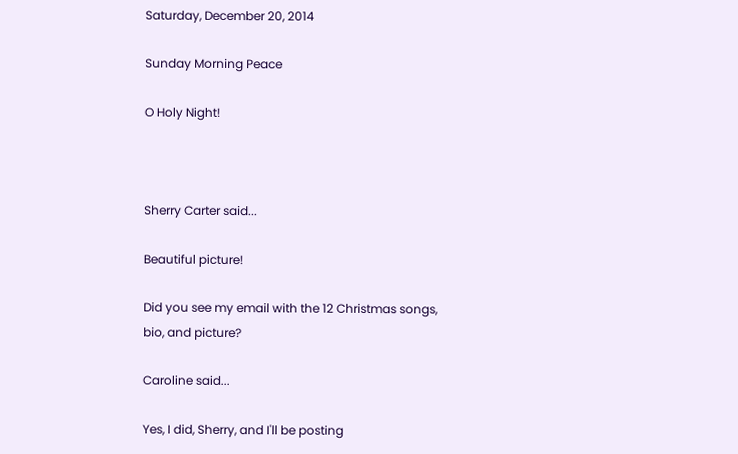Saturday, December 20, 2014

Sunday Morning Peace

O Holy Night!



Sherry Carter said...

Beautiful picture!

Did you see my email with the 12 Christmas songs, bio, and picture?

Caroline said...

Yes, I did, Sherry, and I'll be posting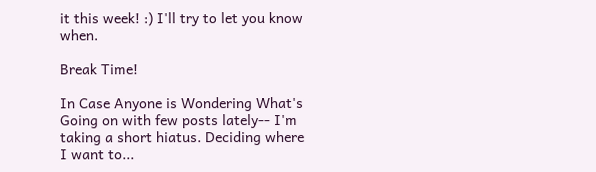it this week! :) I'll try to let you know when.

Break Time!

In Case Anyone is Wondering What's Going on with few posts lately-- I'm taking a short hiatus. Deciding where I want to...